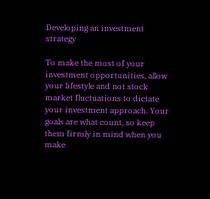Developing an investment strategy

To make the most of your investment opportunities, allow your lifestyle and not stock market fluctuations to dictate your investment approach. Your goals are what count, so keep them firmly in mind when you make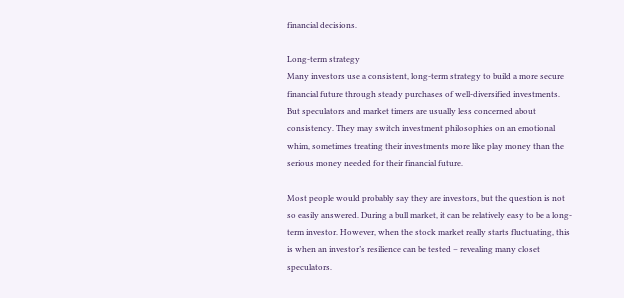financial decisions.

Long-term strategy
Many investors use a consistent, long-term strategy to build a more secure financial future through steady purchases of well-diversified investments. But speculators and market timers are usually less concerned about consistency. They may switch investment philosophies on an emotional whim, sometimes treating their investments more like play money than the serious money needed for their financial future.

Most people would probably say they are investors, but the question is not so easily answered. During a bull market, it can be relatively easy to be a long-term investor. However, when the stock market really starts fluctuating, this is when an investor’s resilience can be tested – revealing many closet speculators.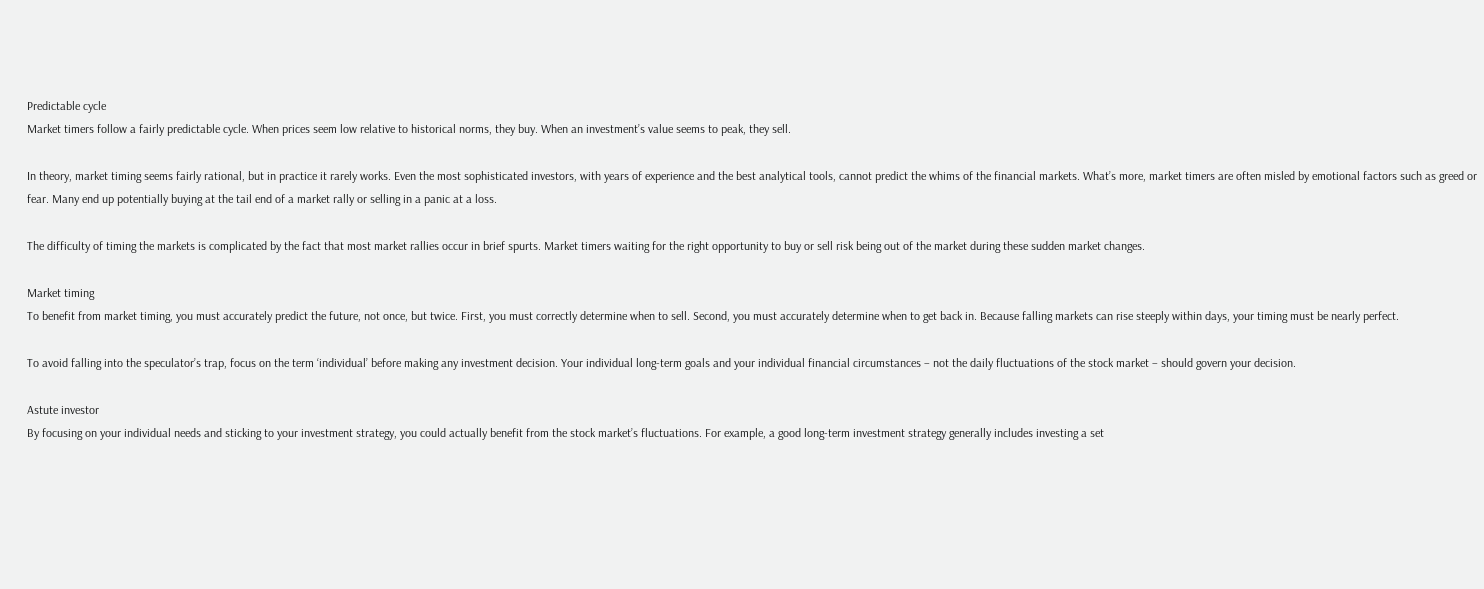Predictable cycle
Market timers follow a fairly predictable cycle. When prices seem low relative to historical norms, they buy. When an investment’s value seems to peak, they sell.

In theory, market timing seems fairly rational, but in practice it rarely works. Even the most sophisticated investors, with years of experience and the best analytical tools, cannot predict the whims of the financial markets. What’s more, market timers are often misled by emotional factors such as greed or fear. Many end up potentially buying at the tail end of a market rally or selling in a panic at a loss.

The difficulty of timing the markets is complicated by the fact that most market rallies occur in brief spurts. Market timers waiting for the right opportunity to buy or sell risk being out of the market during these sudden market changes.

Market timing
To benefit from market timing, you must accurately predict the future, not once, but twice. First, you must correctly determine when to sell. Second, you must accurately determine when to get back in. Because falling markets can rise steeply within days, your timing must be nearly perfect.

To avoid falling into the speculator’s trap, focus on the term ‘individual’ before making any investment decision. Your individual long-term goals and your individual financial circumstances – not the daily fluctuations of the stock market – should govern your decision.

Astute investor
By focusing on your individual needs and sticking to your investment strategy, you could actually benefit from the stock market’s fluctuations. For example, a good long-term investment strategy generally includes investing a set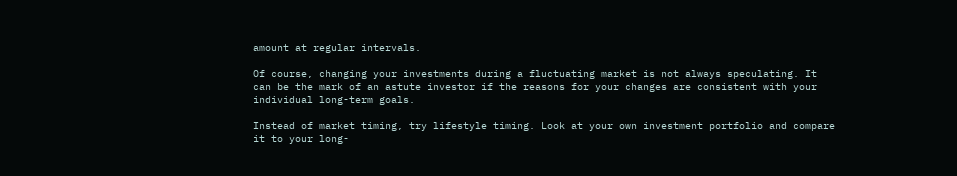amount at regular intervals.

Of course, changing your investments during a fluctuating market is not always speculating. It can be the mark of an astute investor if the reasons for your changes are consistent with your individual long-term goals.

Instead of market timing, try lifestyle timing. Look at your own investment portfolio and compare it to your long-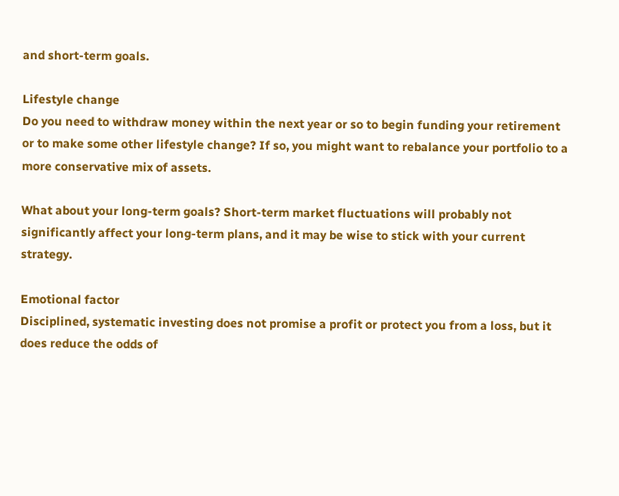and short-term goals.

Lifestyle change
Do you need to withdraw money within the next year or so to begin funding your retirement or to make some other lifestyle change? If so, you might want to rebalance your portfolio to a more conservative mix of assets.

What about your long-term goals? Short-term market fluctuations will probably not significantly affect your long-term plans, and it may be wise to stick with your current strategy.

Emotional factor
Disciplined, systematic investing does not promise a profit or protect you from a loss, but it does reduce the odds of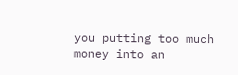you putting too much money into an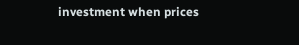investment when prices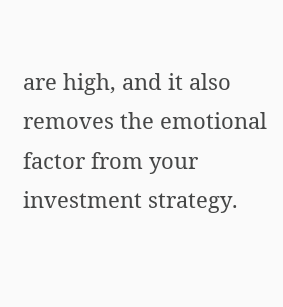are high, and it also removes the emotional factor from your investment strategy.